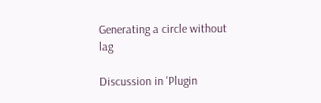Generating a circle without lag

Discussion in 'Plugin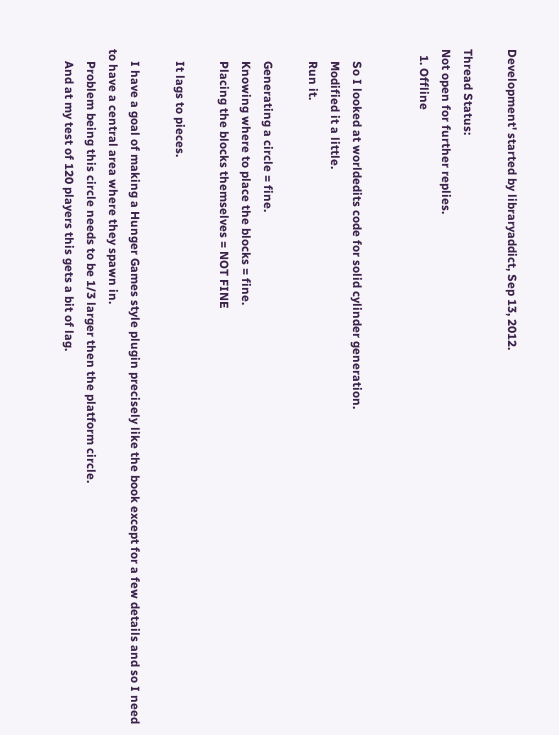Development' started by libraryaddict, Sep 13, 2012.

Thread Status:
Not open for further replies.
  1. Offline


    So I looked at worldedits code for solid cylinder generation.
    Modified it a little.
    Run it.

    Generating a circle = fine.
    Knowing where to place the blocks = fine.
    Placing the blocks themselves = NOT FINE

    It lags to pieces.

    I have a goal of making a Hunger Games style plugin precisely like the book except for a few details and so I need to have a central area where they spawn in.
    Problem being this circle needs to be 1/3 larger then the platform circle.
    And at my test of 120 players this gets a bit of lag.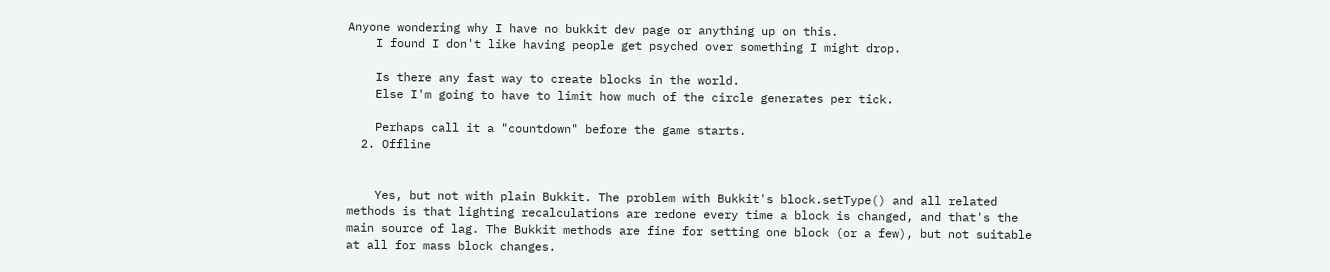Anyone wondering why I have no bukkit dev page or anything up on this.
    I found I don't like having people get psyched over something I might drop.

    Is there any fast way to create blocks in the world.
    Else I'm going to have to limit how much of the circle generates per tick.

    Perhaps call it a "countdown" before the game starts.
  2. Offline


    Yes, but not with plain Bukkit. The problem with Bukkit's block.setType() and all related methods is that lighting recalculations are redone every time a block is changed, and that's the main source of lag. The Bukkit methods are fine for setting one block (or a few), but not suitable at all for mass block changes.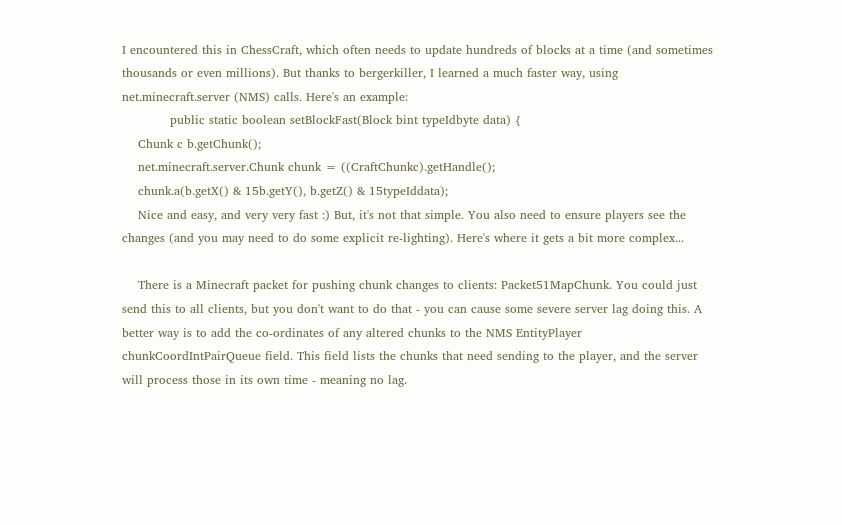I encountered this in ChessCraft, which often needs to update hundreds of blocks at a time (and sometimes thousands or even millions). But thanks to bergerkiller, I learned a much faster way, using net.minecraft.server (NMS) calls. Here's an example:
            public static boolean setBlockFast(Block bint typeIdbyte data) {
    Chunk c b.getChunk();
    net.minecraft.server.Chunk chunk = ((CraftChunkc).getHandle();
    chunk.a(b.getX() & 15b.getY(), b.getZ() & 15typeIddata);
    Nice and easy, and very very fast :) But, it's not that simple. You also need to ensure players see the changes (and you may need to do some explicit re-lighting). Here's where it gets a bit more complex...

    There is a Minecraft packet for pushing chunk changes to clients: Packet51MapChunk. You could just send this to all clients, but you don't want to do that - you can cause some severe server lag doing this. A better way is to add the co-ordinates of any altered chunks to the NMS EntityPlayer chunkCoordIntPairQueue field. This field lists the chunks that need sending to the player, and the server will process those in its own time - meaning no lag.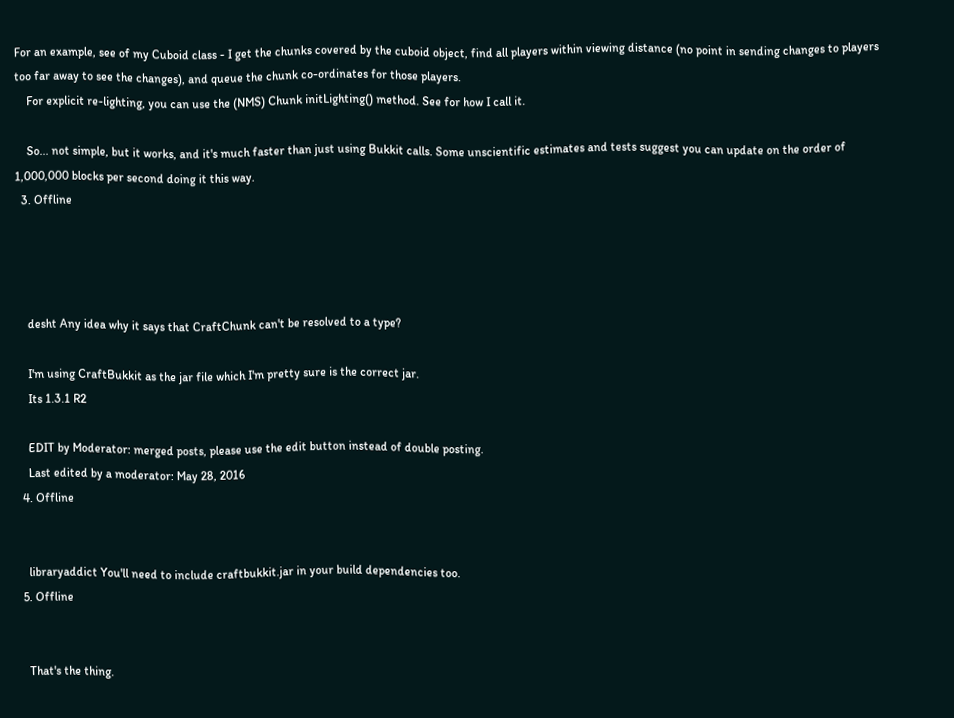For an example, see of my Cuboid class - I get the chunks covered by the cuboid object, find all players within viewing distance (no point in sending changes to players too far away to see the changes), and queue the chunk co-ordinates for those players.
    For explicit re-lighting, you can use the (NMS) Chunk initLighting() method. See for how I call it.

    So... not simple, but it works, and it's much faster than just using Bukkit calls. Some unscientific estimates and tests suggest you can update on the order of 1,000,000 blocks per second doing it this way.
  3. Offline




    desht Any idea why it says that CraftChunk can't be resolved to a type?

    I'm using CraftBukkit as the jar file which I'm pretty sure is the correct jar.
    Its 1.3.1 R2

    EDIT by Moderator: merged posts, please use the edit button instead of double posting.
    Last edited by a moderator: May 28, 2016
  4. Offline


    libraryaddict You'll need to include craftbukkit.jar in your build dependencies too.
  5. Offline


    That's the thing.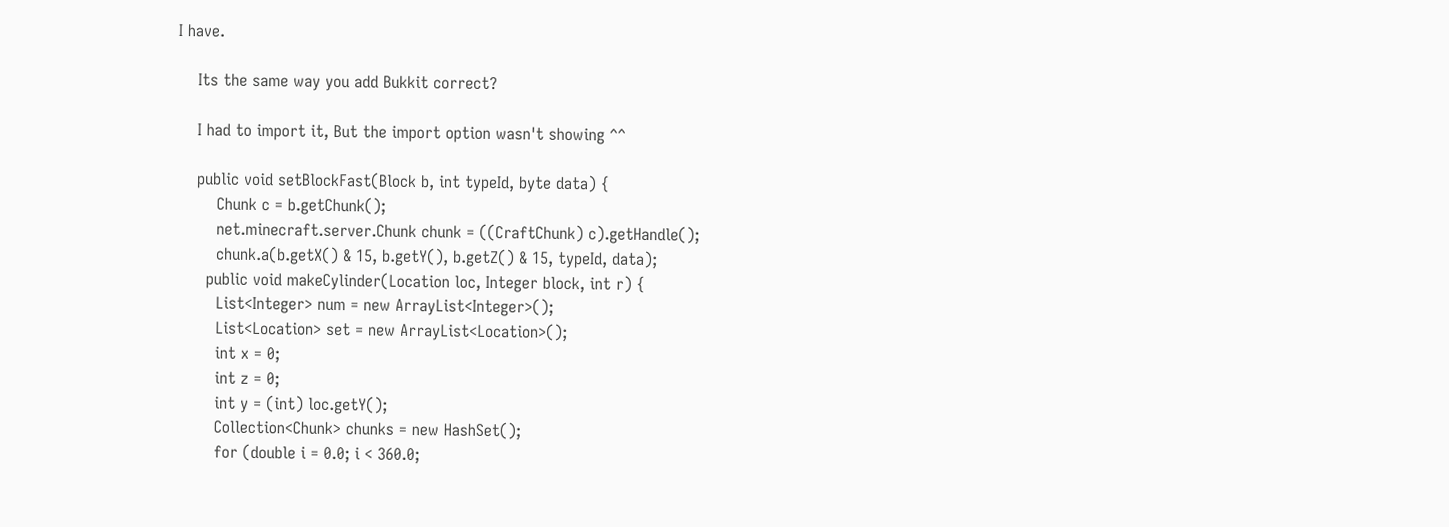I have.

    Its the same way you add Bukkit correct?

    I had to import it, But the import option wasn't showing ^^

    public void setBlockFast(Block b, int typeId, byte data) {
        Chunk c = b.getChunk();
        net.minecraft.server.Chunk chunk = ((CraftChunk) c).getHandle();
        chunk.a(b.getX() & 15, b.getY(), b.getZ() & 15, typeId, data);
      public void makeCylinder(Location loc, Integer block, int r) {
        List<Integer> num = new ArrayList<Integer>();
        List<Location> set = new ArrayList<Location>();
        int x = 0;
        int z = 0;
        int y = (int) loc.getY();
        Collection<Chunk> chunks = new HashSet();
        for (double i = 0.0; i < 360.0;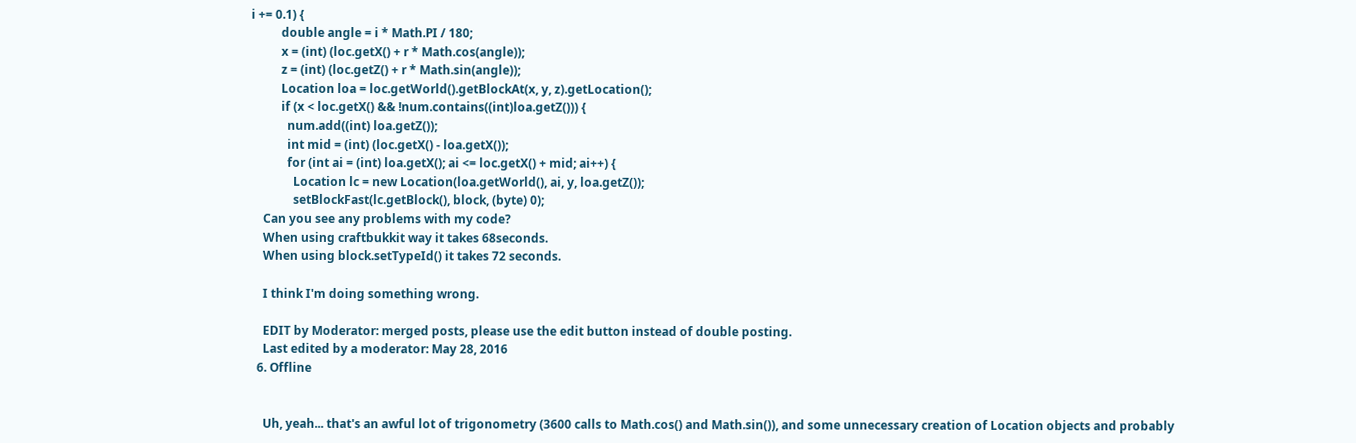i += 0.1) {
          double angle = i * Math.PI / 180;
          x = (int) (loc.getX() + r * Math.cos(angle));
          z = (int) (loc.getZ() + r * Math.sin(angle));
          Location loa = loc.getWorld().getBlockAt(x, y, z).getLocation();
          if (x < loc.getX() && !num.contains((int)loa.getZ())) {
            num.add((int) loa.getZ());
            int mid = (int) (loc.getX() - loa.getX());
            for (int ai = (int) loa.getX(); ai <= loc.getX() + mid; ai++) {
              Location lc = new Location(loa.getWorld(), ai, y, loa.getZ());
              setBlockFast(lc.getBlock(), block, (byte) 0);
    Can you see any problems with my code?
    When using craftbukkit way it takes 68seconds.
    When using block.setTypeId() it takes 72 seconds.

    I think I'm doing something wrong.

    EDIT by Moderator: merged posts, please use the edit button instead of double posting.
    Last edited by a moderator: May 28, 2016
  6. Offline


    Uh, yeah... that's an awful lot of trigonometry (3600 calls to Math.cos() and Math.sin()), and some unnecessary creation of Location objects and probably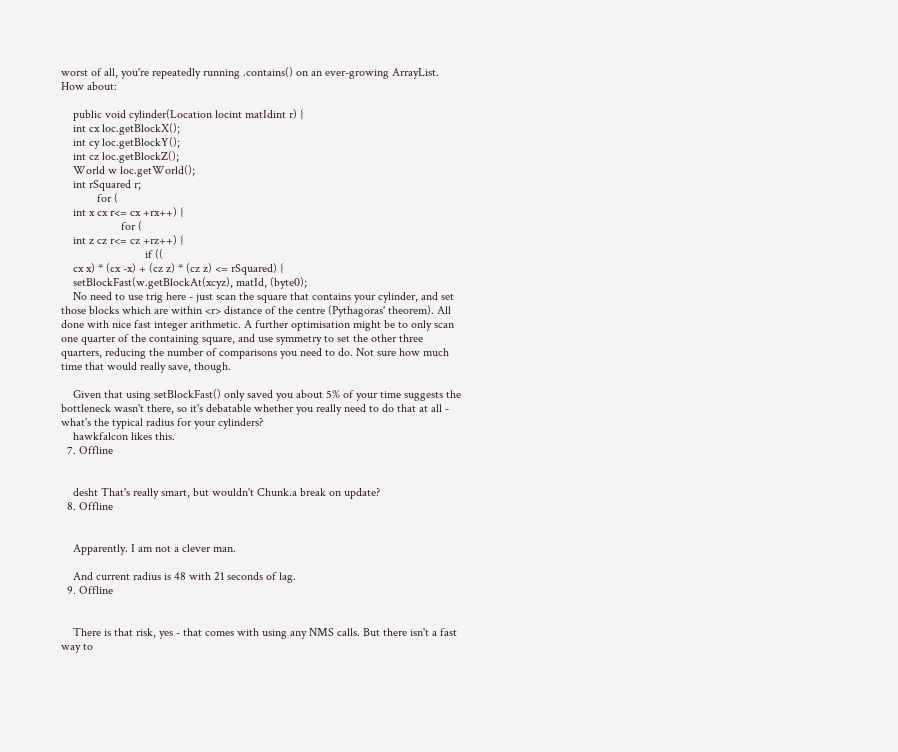worst of all, you're repeatedly running .contains() on an ever-growing ArrayList. How about:

    public void cylinder(Location locint matIdint r) {
    int cx loc.getBlockX();
    int cy loc.getBlockY();
    int cz loc.getBlockZ();
    World w loc.getWorld();
    int rSquared r;
            for (
    int x cx r<= cx +rx++) {
                    for (
    int z cz r<= cz +rz++) {
                            if ((
    cx x) * (cx -x) + (cz z) * (cz z) <= rSquared) {
    setBlockFast(w.getBlockAt(xcyz), matId, (byte0);
    No need to use trig here - just scan the square that contains your cylinder, and set those blocks which are within <r> distance of the centre (Pythagoras' theorem). All done with nice fast integer arithmetic. A further optimisation might be to only scan one quarter of the containing square, and use symmetry to set the other three quarters, reducing the number of comparisons you need to do. Not sure how much time that would really save, though.

    Given that using setBlockFast() only saved you about 5% of your time suggests the bottleneck wasn't there, so it's debatable whether you really need to do that at all - what's the typical radius for your cylinders?
    hawkfalcon likes this.
  7. Offline


    desht That's really smart, but wouldn't Chunk.a break on update?
  8. Offline


    Apparently. I am not a clever man.

    And current radius is 48 with 21 seconds of lag.
  9. Offline


    There is that risk, yes - that comes with using any NMS calls. But there isn't a fast way to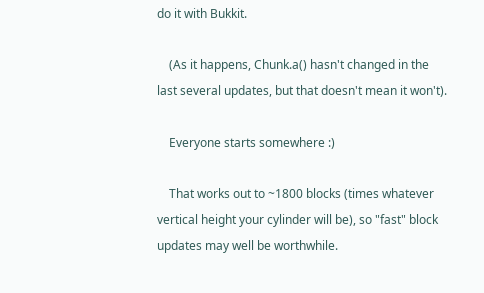do it with Bukkit.

    (As it happens, Chunk.a() hasn't changed in the last several updates, but that doesn't mean it won't).

    Everyone starts somewhere :)

    That works out to ~1800 blocks (times whatever vertical height your cylinder will be), so "fast" block updates may well be worthwhile.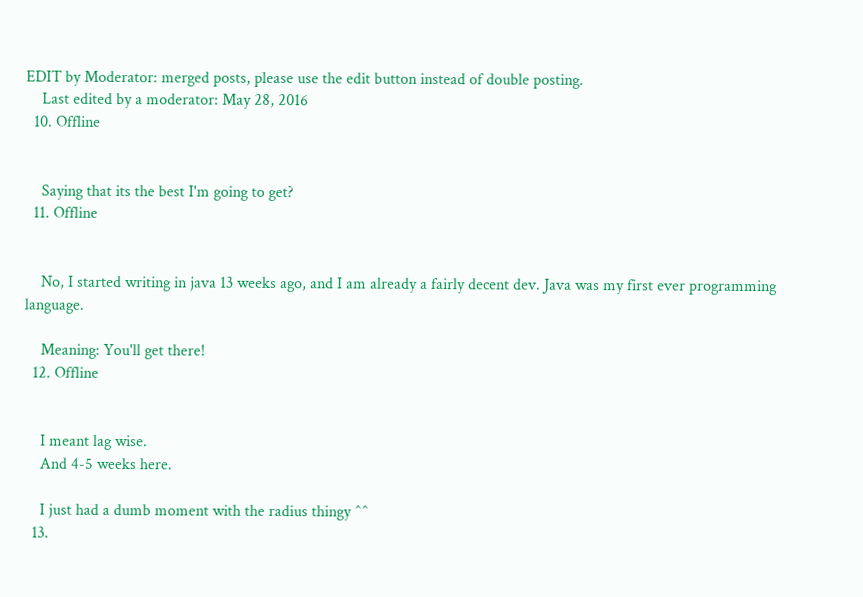EDIT by Moderator: merged posts, please use the edit button instead of double posting.
    Last edited by a moderator: May 28, 2016
  10. Offline


    Saying that its the best I'm going to get?
  11. Offline


    No, I started writing in java 13 weeks ago, and I am already a fairly decent dev. Java was my first ever programming language.

    Meaning: You'll get there!
  12. Offline


    I meant lag wise.
    And 4-5 weeks here.

    I just had a dumb moment with the radius thingy ^^
  13.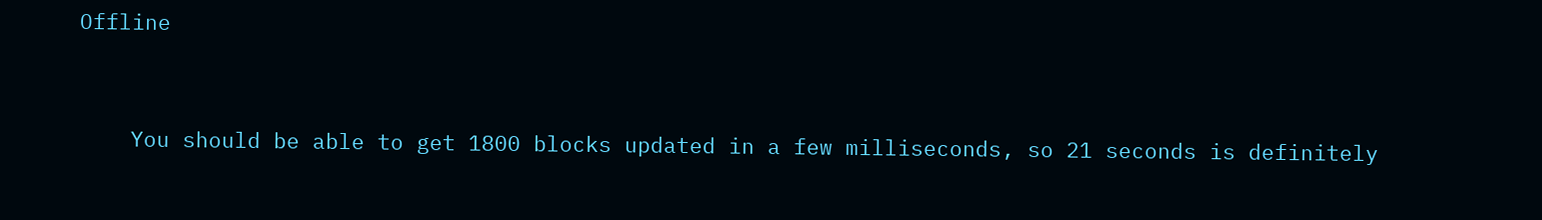Offline



    You should be able to get 1800 blocks updated in a few milliseconds, so 21 seconds is definitely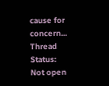cause for concern...
Thread Status:
Not open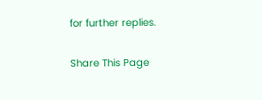for further replies.

Share This Page